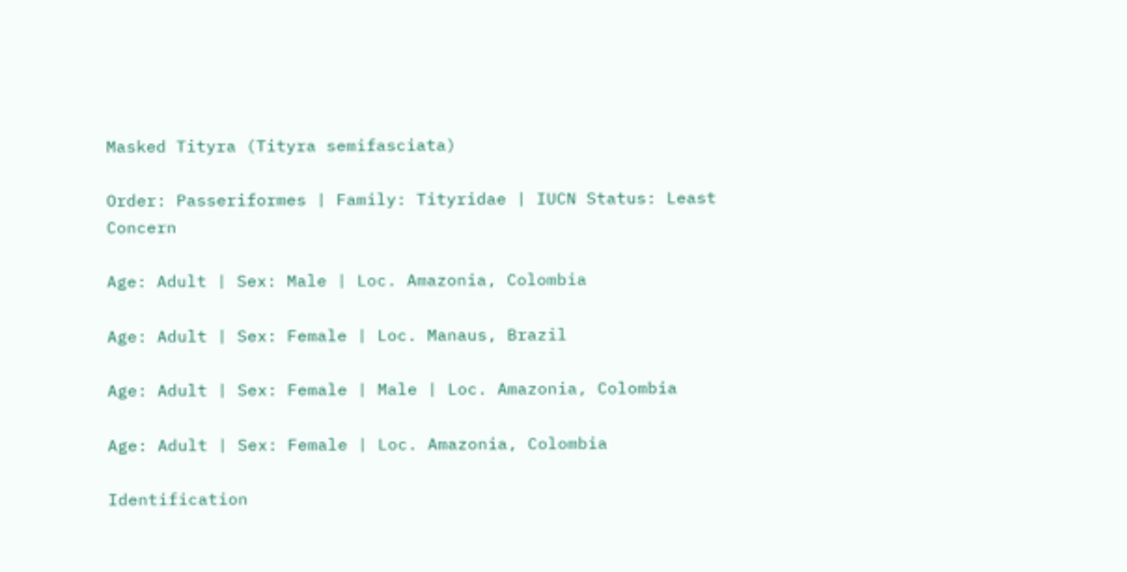Masked Tityra (Tityra semifasciata)

Order: Passeriformes | Family: Tityridae | IUCN Status: Least Concern

Age: Adult | Sex: Male | Loc. Amazonia, Colombia

Age: Adult | Sex: Female | Loc. Manaus, Brazil

Age: Adult | Sex: Female | Male | Loc. Amazonia, Colombia

Age: Adult | Sex: Female | Loc. Amazonia, Colombia

Identification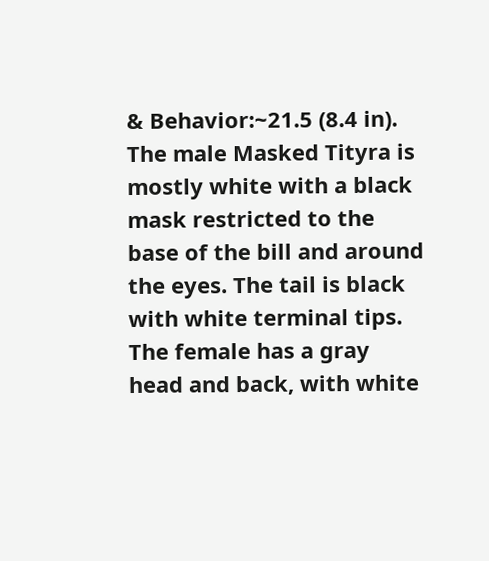& Behavior:~21.5 (8.4 in). The male Masked Tityra is mostly white with a black mask restricted to the base of the bill and around the eyes. The tail is black with white terminal tips. The female has a gray head and back, with white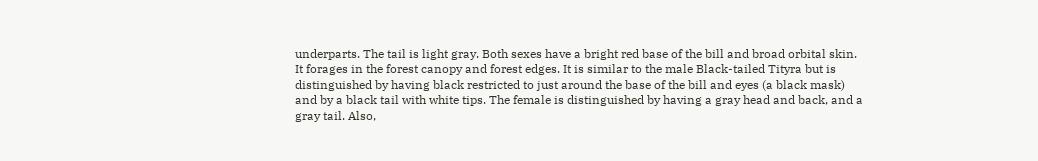underparts. The tail is light gray. Both sexes have a bright red base of the bill and broad orbital skin. It forages in the forest canopy and forest edges. It is similar to the male Black-tailed Tityra but is distinguished by having black restricted to just around the base of the bill and eyes (a black mask) and by a black tail with white tips. The female is distinguished by having a gray head and back, and a gray tail. Also,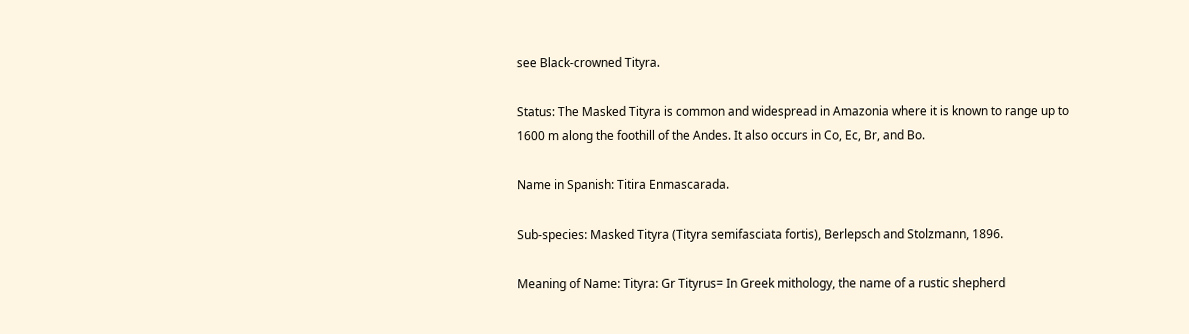see Black-crowned Tityra.

Status: The Masked Tityra is common and widespread in Amazonia where it is known to range up to 1600 m along the foothill of the Andes. It also occurs in Co, Ec, Br, and Bo.

Name in Spanish: Titira Enmascarada.

Sub-species: Masked Tityra (Tityra semifasciata fortis), Berlepsch and Stolzmann, 1896.

Meaning of Name: Tityra: Gr Tityrus= In Greek mithology, the name of a rustic shepherd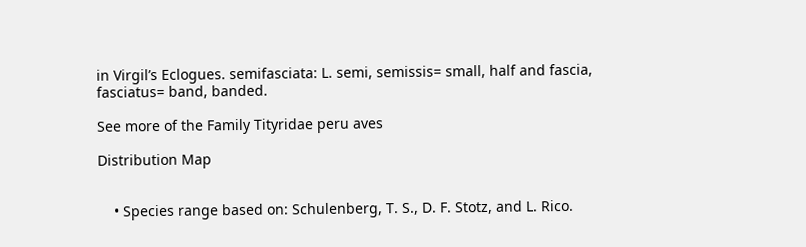in Virgil’s Eclogues. semifasciata: L. semi, semissis= small, half and fascia, fasciatus= band, banded.

See more of the Family Tityridae peru aves

Distribution Map


    • Species range based on: Schulenberg, T. S., D. F. Stotz, and L. Rico.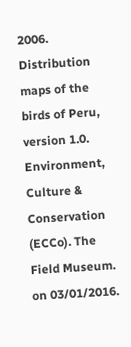2006. Distribution maps of the birds of Peru, version 1.0. Environment, Culture & Conservation (ECCo). The Field Museum. on 03/01/2016.